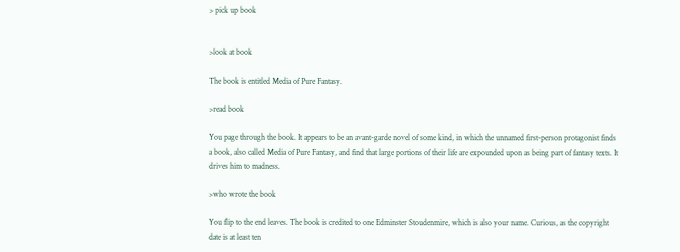> pick up book


>look at book

The book is entitled Media of Pure Fantasy.

>read book

You page through the book. It appears to be an avant-garde novel of some kind, in which the unnamed first-person protagonist finds a book, also called Media of Pure Fantasy, and find that large portions of their life are expounded upon as being part of fantasy texts. It drives him to madness.

>who wrote the book

You flip to the end leaves. The book is credited to one Edminster Stoudenmire, which is also your name. Curious, as the copyright date is at least ten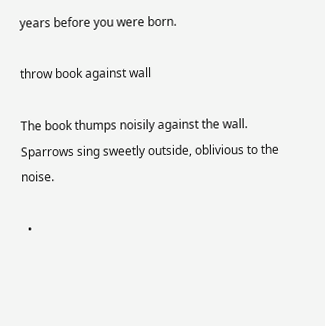years before you were born.

throw book against wall

The book thumps noisily against the wall. Sparrows sing sweetly outside, oblivious to the noise.

  •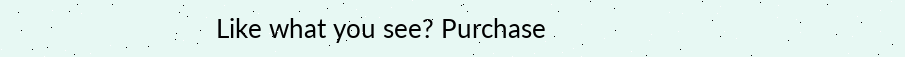Like what you see? Purchase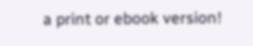a print or ebook version!